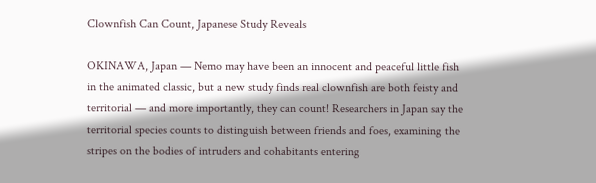Clownfish Can Count, Japanese Study Reveals

OKINAWA, Japan — Nemo may have been an innocent and peaceful little fish in the animated classic, but a new study finds real clownfish are both feisty and territorial — and more importantly, they can count! Researchers in Japan say the territorial species counts to distinguish between friends and foes, examining the stripes on the bodies of intruders and cohabitants entering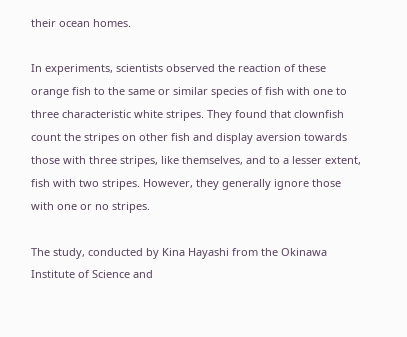their ocean homes.

In experiments, scientists observed the reaction of these orange fish to the same or similar species of fish with one to three characteristic white stripes. They found that clownfish count the stripes on other fish and display aversion towards those with three stripes, like themselves, and to a lesser extent, fish with two stripes. However, they generally ignore those with one or no stripes.

The study, conducted by Kina Hayashi from the Okinawa Institute of Science and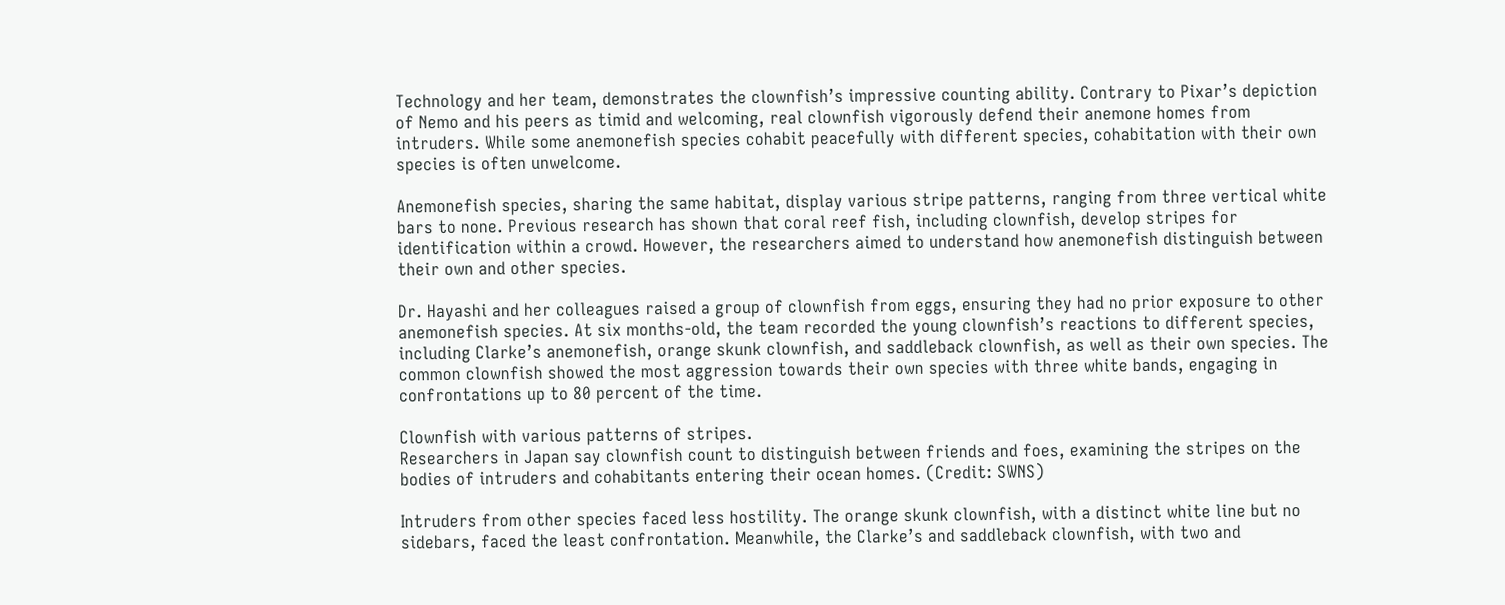Technology and her team, demonstrates the clownfish’s impressive counting ability. Contrary to Pixar’s depiction of Nemo and his peers as timid and welcoming, real clownfish vigorously defend their anemone homes from intruders. While some anemonefish species cohabit peacefully with different species, cohabitation with their own species is often unwelcome.

Anemonefish species, sharing the same habitat, display various stripe patterns, ranging from three vertical white bars to none. Previous research has shown that coral reef fish, including clownfish, develop stripes for identification within a crowd. However, the researchers aimed to understand how anemonefish distinguish between their own and other species.

Dr. Hayashi and her colleagues raised a group of clownfish from eggs, ensuring they had no prior exposure to other anemonefish species. At six months-old, the team recorded the young clownfish’s reactions to different species, including Clarke’s anemonefish, orange skunk clownfish, and saddleback clownfish, as well as their own species. The common clownfish showed the most aggression towards their own species with three white bands, engaging in confrontations up to 80 percent of the time.

Clownfish with various patterns of stripes.
Researchers in Japan say clownfish count to distinguish between friends and foes, examining the stripes on the bodies of intruders and cohabitants entering their ocean homes. (Credit: SWNS)

Intruders from other species faced less hostility. The orange skunk clownfish, with a distinct white line but no sidebars, faced the least confrontation. Meanwhile, the Clarke’s and saddleback clownfish, with two and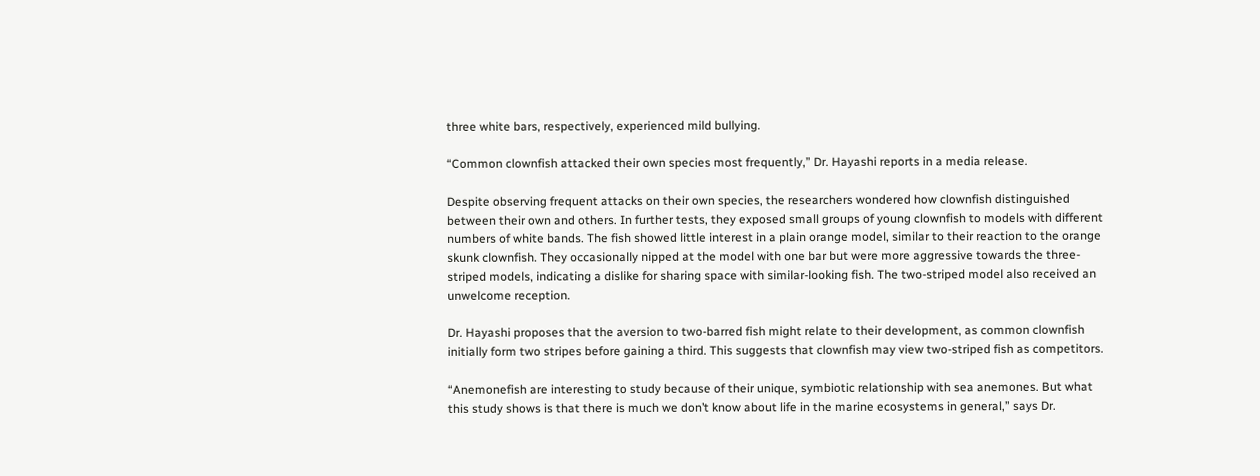three white bars, respectively, experienced mild bullying.

“Common clownfish attacked their own species most frequently,” Dr. Hayashi reports in a media release.

Despite observing frequent attacks on their own species, the researchers wondered how clownfish distinguished between their own and others. In further tests, they exposed small groups of young clownfish to models with different numbers of white bands. The fish showed little interest in a plain orange model, similar to their reaction to the orange skunk clownfish. They occasionally nipped at the model with one bar but were more aggressive towards the three-striped models, indicating a dislike for sharing space with similar-looking fish. The two-striped model also received an unwelcome reception.

Dr. Hayashi proposes that the aversion to two-barred fish might relate to their development, as common clownfish initially form two stripes before gaining a third. This suggests that clownfish may view two-striped fish as competitors.

“Anemonefish are interesting to study because of their unique, symbiotic relationship with sea anemones. But what this study shows is that there is much we don’t know about life in the marine ecosystems in general,” says Dr.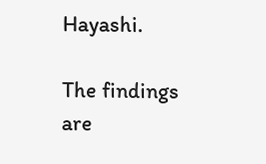Hayashi.

The findings are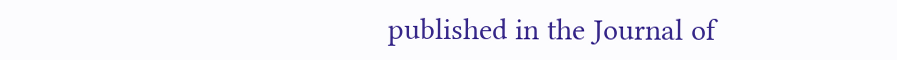published in the Journal of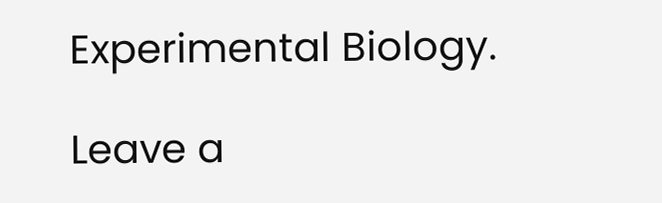Experimental Biology.

Leave a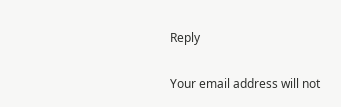Reply

Your email address will not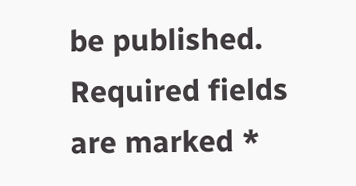be published. Required fields are marked *